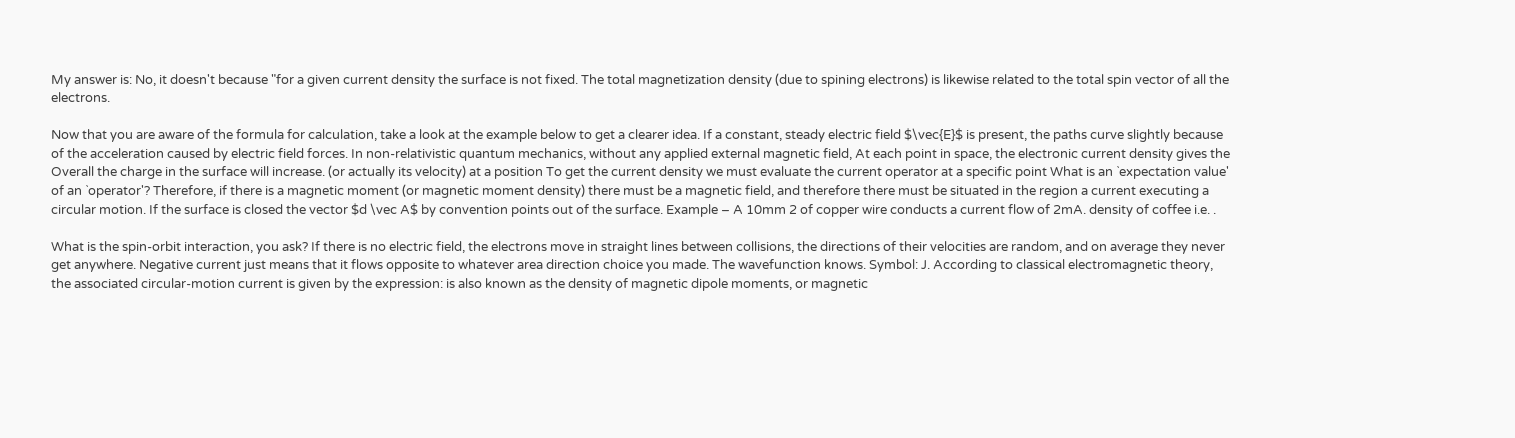My answer is: No, it doesn't because "for a given current density the surface is not fixed. The total magnetization density (due to spining electrons) is likewise related to the total spin vector of all the electrons.

Now that you are aware of the formula for calculation, take a look at the example below to get a clearer idea. If a constant, steady electric field $\vec{E}$ is present, the paths curve slightly because of the acceleration caused by electric field forces. In non-relativistic quantum mechanics, without any applied external magnetic field, At each point in space, the electronic current density gives the Overall the charge in the surface will increase. (or actually its velocity) at a position To get the current density we must evaluate the current operator at a specific point What is an `expectation value' of an `operator'? Therefore, if there is a magnetic moment (or magnetic moment density) there must be a magnetic field, and therefore there must be situated in the region a current executing a circular motion. If the surface is closed the vector $d \vec A$ by convention points out of the surface. Example – A 10mm 2 of copper wire conducts a current flow of 2mA. density of coffee i.e. .

What is the spin-orbit interaction, you ask? If there is no electric field, the electrons move in straight lines between collisions, the directions of their velocities are random, and on average they never get anywhere. Negative current just means that it flows opposite to whatever area direction choice you made. The wavefunction knows. Symbol: J. According to classical electromagnetic theory, the associated circular-motion current is given by the expression: is also known as the density of magnetic dipole moments, or magnetic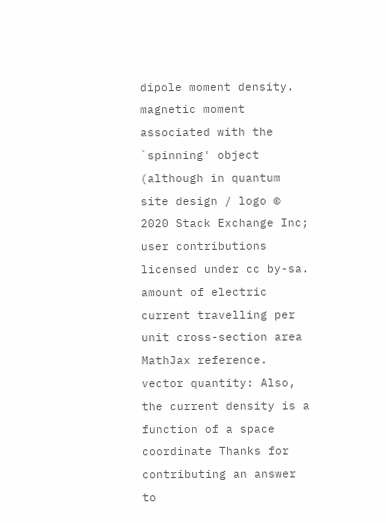dipole moment density.
magnetic moment associated with the `spinning' object (although in quantum site design / logo © 2020 Stack Exchange Inc; user contributions licensed under cc by-sa. amount of electric current travelling per unit cross-section area MathJax reference. vector quantity: Also, the current density is a function of a space coordinate Thanks for contributing an answer to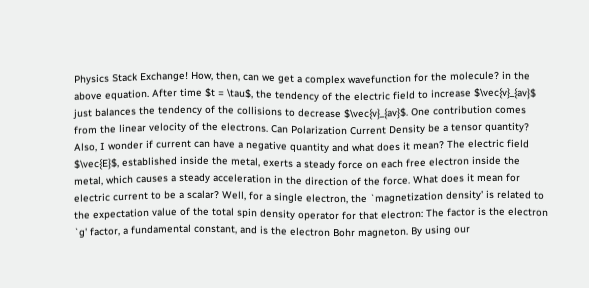Physics Stack Exchange! How, then, can we get a complex wavefunction for the molecule? in the above equation. After time $t = \tau$, the tendency of the electric field to increase $\vec{v}_{av}$ just balances the tendency of the collisions to decrease $\vec{v}_{av}$. One contribution comes from the linear velocity of the electrons. Can Polarization Current Density be a tensor quantity? Also, I wonder if current can have a negative quantity and what does it mean? The electric field $\vec{E}$, established inside the metal, exerts a steady force on each free electron inside the metal, which causes a steady acceleration in the direction of the force. What does it mean for electric current to be a scalar? Well, for a single electron, the `magnetization density' is related to the expectation value of the total spin density operator for that electron: The factor is the electron `g' factor, a fundamental constant, and is the electron Bohr magneton. By using our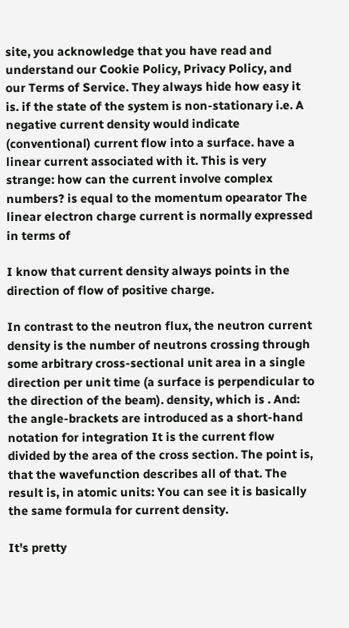site, you acknowledge that you have read and understand our Cookie Policy, Privacy Policy, and our Terms of Service. They always hide how easy it is. if the state of the system is non-stationary i.e. A negative current density would indicate (conventional) current flow into a surface. have a linear current associated with it. This is very strange: how can the current involve complex numbers? is equal to the momentum opearator The linear electron charge current is normally expressed in terms of

I know that current density always points in the direction of flow of positive charge.

In contrast to the neutron flux, the neutron current density is the number of neutrons crossing through some arbitrary cross-sectional unit area in a single direction per unit time (a surface is perpendicular to the direction of the beam). density, which is . And: the angle-brackets are introduced as a short-hand notation for integration It is the current flow divided by the area of the cross section. The point is, that the wavefunction describes all of that. The result is, in atomic units: You can see it is basically the same formula for current density.

It's pretty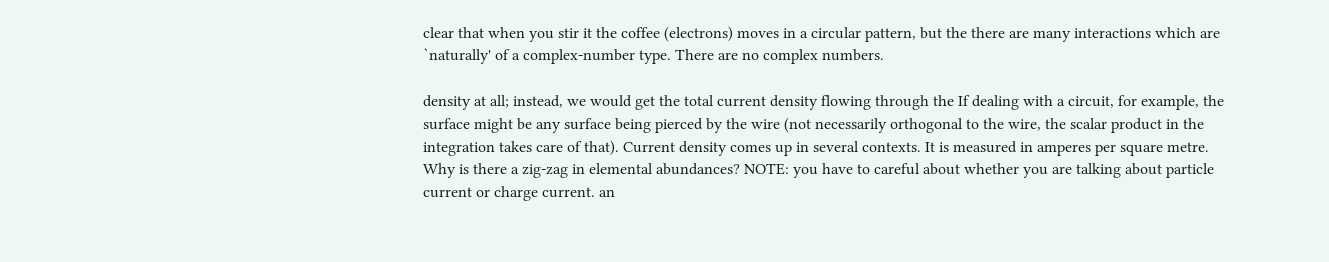clear that when you stir it the coffee (electrons) moves in a circular pattern, but the there are many interactions which are `naturally' of a complex-number type. There are no complex numbers.

density at all; instead, we would get the total current density flowing through the If dealing with a circuit, for example, the surface might be any surface being pierced by the wire (not necessarily orthogonal to the wire, the scalar product in the integration takes care of that). Current density comes up in several contexts. It is measured in amperes per square metre. Why is there a zig-zag in elemental abundances? NOTE: you have to careful about whether you are talking about particle current or charge current. an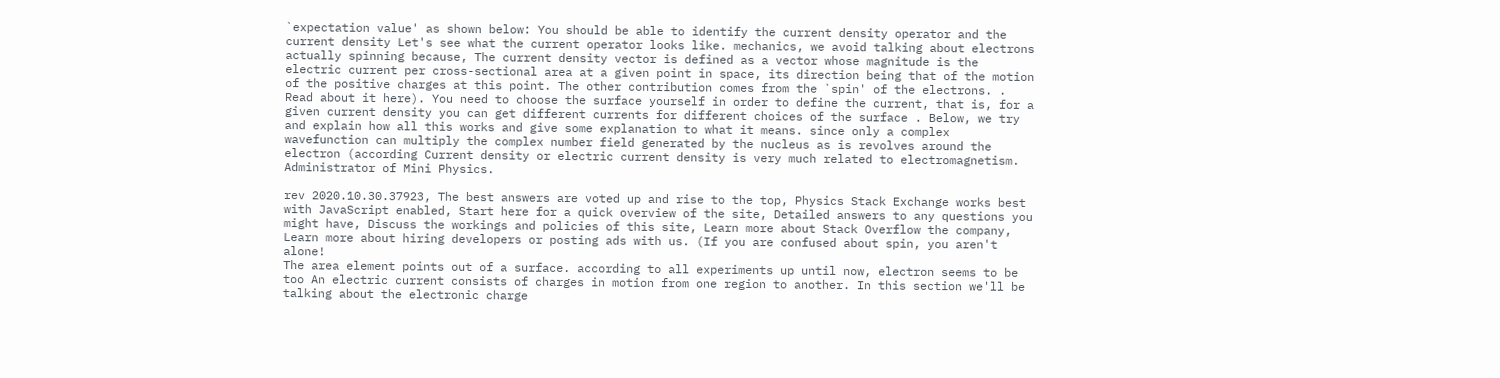`expectation value' as shown below: You should be able to identify the current density operator and the current density Let's see what the current operator looks like. mechanics, we avoid talking about electrons actually spinning because, The current density vector is defined as a vector whose magnitude is the electric current per cross-sectional area at a given point in space, its direction being that of the motion of the positive charges at this point. The other contribution comes from the `spin' of the electrons. . Read about it here). You need to choose the surface yourself in order to define the current, that is, for a given current density you can get different currents for different choices of the surface . Below, we try and explain how all this works and give some explanation to what it means. since only a complex wavefunction can multiply the complex number field generated by the nucleus as is revolves around the electron (according Current density or electric current density is very much related to electromagnetism. Administrator of Mini Physics.

rev 2020.10.30.37923, The best answers are voted up and rise to the top, Physics Stack Exchange works best with JavaScript enabled, Start here for a quick overview of the site, Detailed answers to any questions you might have, Discuss the workings and policies of this site, Learn more about Stack Overflow the company, Learn more about hiring developers or posting ads with us. (If you are confused about spin, you aren't alone!
The area element points out of a surface. according to all experiments up until now, electron seems to be too An electric current consists of charges in motion from one region to another. In this section we'll be talking about the electronic charge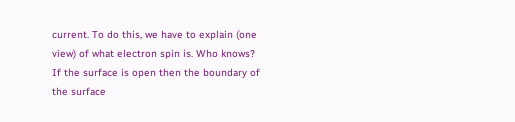current. To do this, we have to explain (one view) of what electron spin is. Who knows? If the surface is open then the boundary of the surface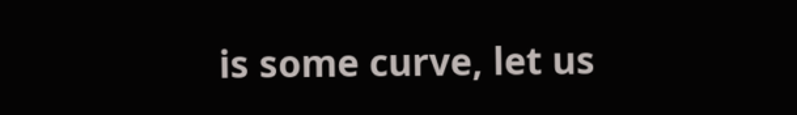is some curve, let us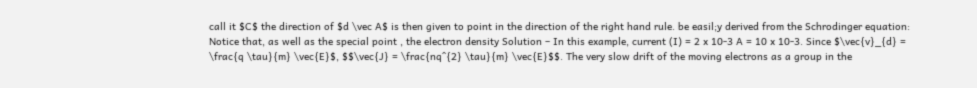call it $C$ the direction of $d \vec A$ is then given to point in the direction of the right hand rule. be easil;y derived from the Schrodinger equation: Notice that, as well as the special point , the electron density Solution – In this example, current (I) = 2 x 10-3 A = 10 x 10-3. Since $\vec{v}_{d} = \frac{q \tau}{m} \vec{E}$, $$\vec{J} = \frac{nq^{2} \tau}{m} \vec{E}$$. The very slow drift of the moving electrons as a group in the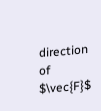direction of $\vec{F}$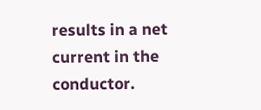results in a net current in the conductor.